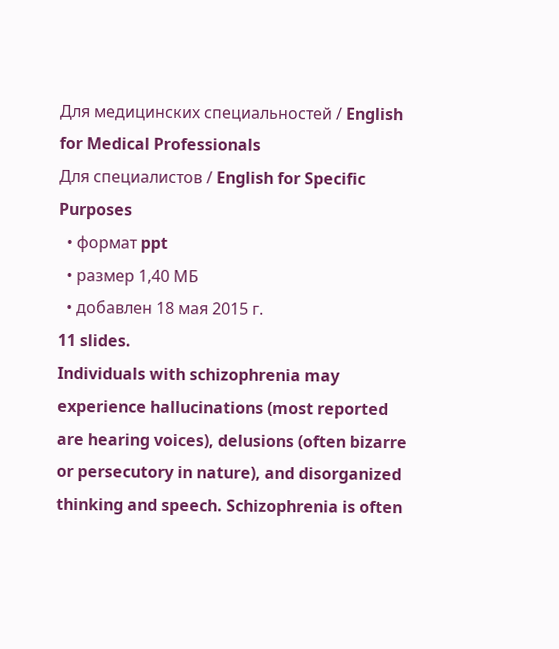Для медицинских специальностей / English for Medical Professionals
Для специалистов / English for Specific Purposes
  • формат ppt
  • размер 1,40 МБ
  • добавлен 18 мая 2015 г.
11 slides.
Individuals with schizophrenia may experience hallucinations (most reported are hearing voices), delusions (often bizarre or persecutory in nature), and disorganized thinking and speech. Schizophrenia is often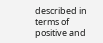described in terms of positive and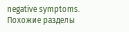negative symptoms.
Похожие разделы